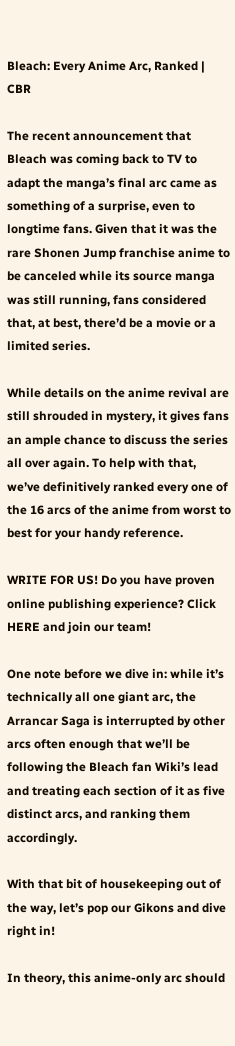Bleach: Every Anime Arc, Ranked | CBR

The recent announcement that Bleach was coming back to TV to adapt the manga’s final arc came as something of a surprise, even to longtime fans. Given that it was the rare Shonen Jump franchise anime to be canceled while its source manga was still running, fans considered that, at best, there’d be a movie or a limited series.

While details on the anime revival are still shrouded in mystery, it gives fans an ample chance to discuss the series all over again. To help with that, we’ve definitively ranked every one of the 16 arcs of the anime from worst to best for your handy reference.

WRITE FOR US! Do you have proven online publishing experience? Click HERE and join our team!

One note before we dive in: while it’s technically all one giant arc, the Arrancar Saga is interrupted by other arcs often enough that we’ll be following the Bleach fan Wiki’s lead and treating each section of it as five distinct arcs, and ranking them accordingly.

With that bit of housekeeping out of the way, let’s pop our Gikons and dive right in!

In theory, this anime-only arc should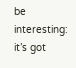be interesting: it’s got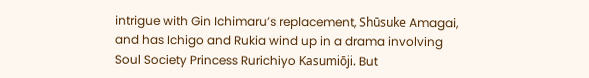intrigue with Gin Ichimaru’s replacement, Shūsuke Amagai, and has Ichigo and Rukia wind up in a drama involving Soul Society Princess Rurichiyo Kasumiōji. But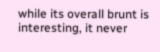while its overall brunt is interesting, it never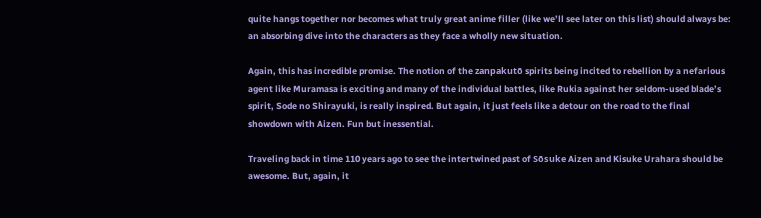quite hangs together nor becomes what truly great anime filler (like we’ll see later on this list) should always be: an absorbing dive into the characters as they face a wholly new situation.

Again, this has incredible promise. The notion of the zanpakutō spirits being incited to rebellion by a nefarious agent like Muramasa is exciting and many of the individual battles, like Rukia against her seldom-used blade’s spirit, Sode no Shirayuki, is really inspired. But again, it just feels like a detour on the road to the final showdown with Aizen. Fun but inessential.

Traveling back in time 110 years ago to see the intertwined past of Sōsuke Aizen and Kisuke Urahara should be awesome. But, again, it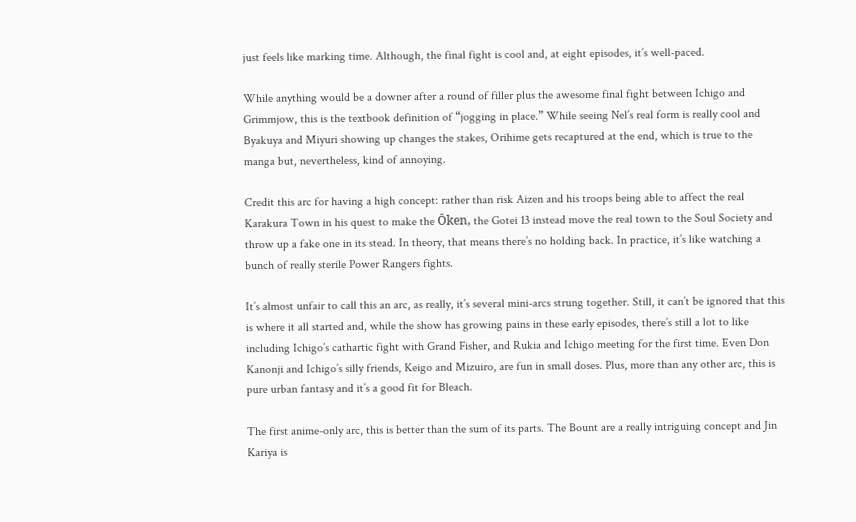just feels like marking time. Although, the final fight is cool and, at eight episodes, it’s well-paced.

While anything would be a downer after a round of filler plus the awesome final fight between Ichigo and Grimmjow, this is the textbook definition of “jogging in place.” While seeing Nel’s real form is really cool and Byakuya and Miyuri showing up changes the stakes, Orihime gets recaptured at the end, which is true to the manga but, nevertheless, kind of annoying.

Credit this arc for having a high concept: rather than risk Aizen and his troops being able to affect the real Karakura Town in his quest to make the Ōken, the Gotei 13 instead move the real town to the Soul Society and throw up a fake one in its stead. In theory, that means there’s no holding back. In practice, it’s like watching a bunch of really sterile Power Rangers fights.

It’s almost unfair to call this an arc, as really, it’s several mini-arcs strung together. Still, it can’t be ignored that this is where it all started and, while the show has growing pains in these early episodes, there’s still a lot to like including Ichigo’s cathartic fight with Grand Fisher, and Rukia and Ichigo meeting for the first time. Even Don Kanonji and Ichigo’s silly friends, Keigo and Mizuiro, are fun in small doses. Plus, more than any other arc, this is pure urban fantasy and it’s a good fit for Bleach.

The first anime-only arc, this is better than the sum of its parts. The Bount are a really intriguing concept and Jin Kariya is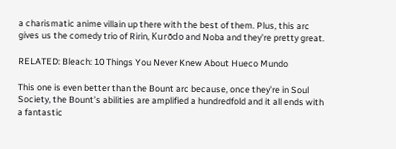a charismatic anime villain up there with the best of them. Plus, this arc gives us the comedy trio of Ririn, Kurōdo and Noba and they’re pretty great.

RELATED: Bleach: 10 Things You Never Knew About Hueco Mundo

This one is even better than the Bount arc because, once they’re in Soul Society, the Bount’s abilities are amplified a hundredfold and it all ends with a fantastic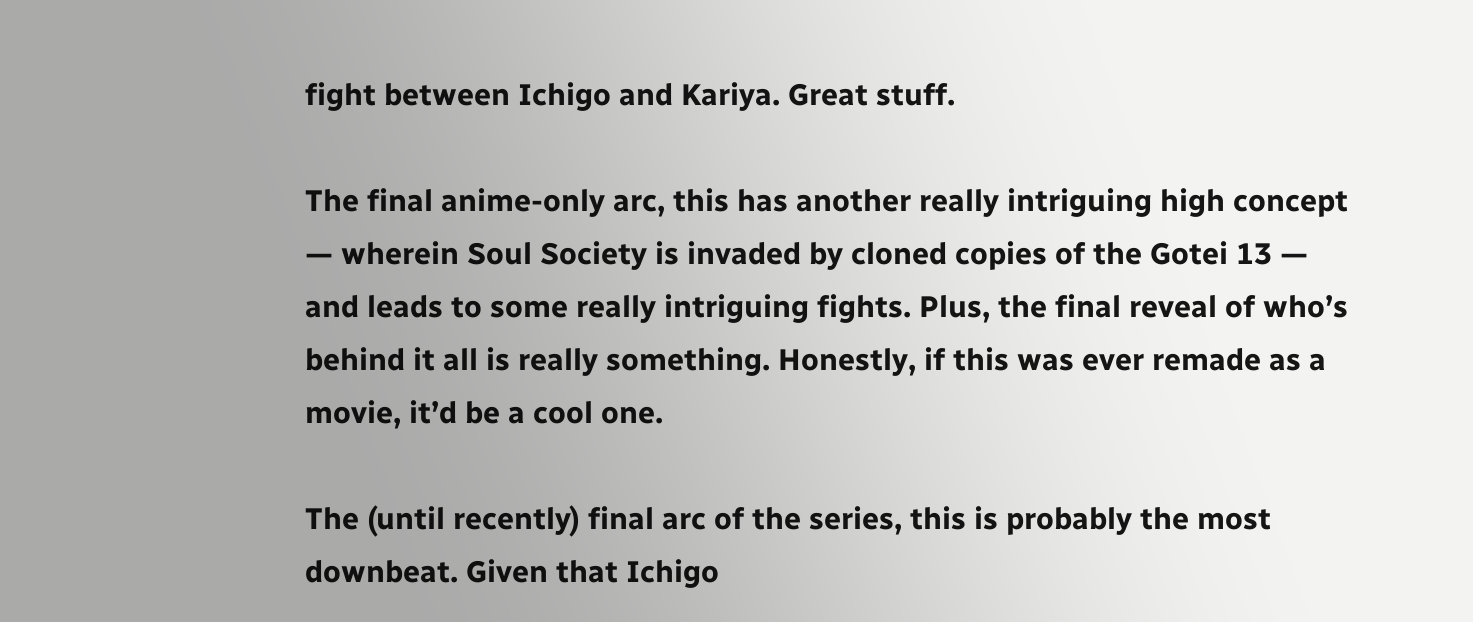fight between Ichigo and Kariya. Great stuff.

The final anime-only arc, this has another really intriguing high concept — wherein Soul Society is invaded by cloned copies of the Gotei 13 — and leads to some really intriguing fights. Plus, the final reveal of who’s behind it all is really something. Honestly, if this was ever remade as a movie, it’d be a cool one.

The (until recently) final arc of the series, this is probably the most downbeat. Given that Ichigo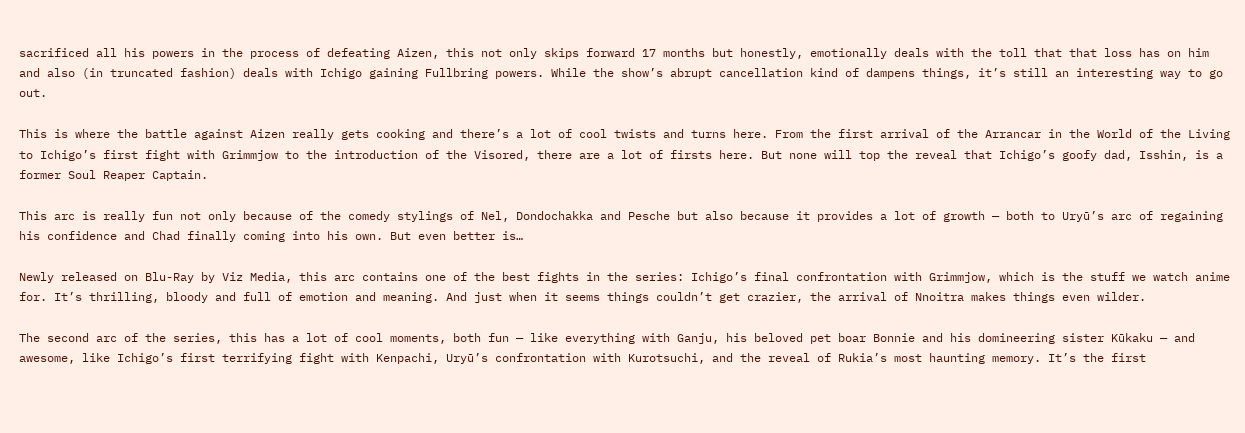sacrificed all his powers in the process of defeating Aizen, this not only skips forward 17 months but honestly, emotionally deals with the toll that that loss has on him and also (in truncated fashion) deals with Ichigo gaining Fullbring powers. While the show’s abrupt cancellation kind of dampens things, it’s still an interesting way to go out.

This is where the battle against Aizen really gets cooking and there’s a lot of cool twists and turns here. From the first arrival of the Arrancar in the World of the Living to Ichigo’s first fight with Grimmjow to the introduction of the Visored, there are a lot of firsts here. But none will top the reveal that Ichigo’s goofy dad, Isshin, is a former Soul Reaper Captain.

This arc is really fun not only because of the comedy stylings of Nel, Dondochakka and Pesche but also because it provides a lot of growth — both to Uryū’s arc of regaining his confidence and Chad finally coming into his own. But even better is…

Newly released on Blu-Ray by Viz Media, this arc contains one of the best fights in the series: Ichigo’s final confrontation with Grimmjow, which is the stuff we watch anime for. It’s thrilling, bloody and full of emotion and meaning. And just when it seems things couldn’t get crazier, the arrival of Nnoitra makes things even wilder.

The second arc of the series, this has a lot of cool moments, both fun — like everything with Ganju, his beloved pet boar Bonnie and his domineering sister Kūkaku — and awesome, like Ichigo’s first terrifying fight with Kenpachi, Uryū’s confrontation with Kurotsuchi, and the reveal of Rukia’s most haunting memory. It’s the first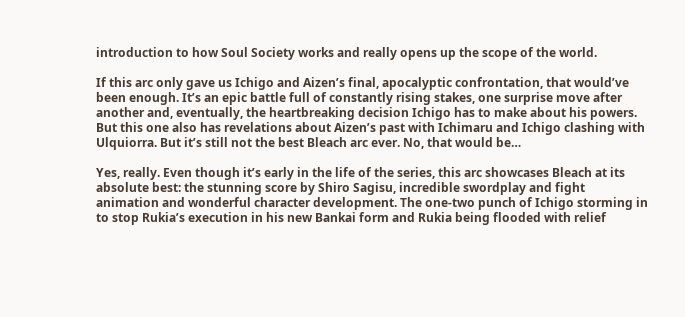introduction to how Soul Society works and really opens up the scope of the world.

If this arc only gave us Ichigo and Aizen’s final, apocalyptic confrontation, that would’ve been enough. It’s an epic battle full of constantly rising stakes, one surprise move after another and, eventually, the heartbreaking decision Ichigo has to make about his powers. But this one also has revelations about Aizen’s past with Ichimaru and Ichigo clashing with Ulquiorra. But it’s still not the best Bleach arc ever. No, that would be…

Yes, really. Even though it’s early in the life of the series, this arc showcases Bleach at its absolute best: the stunning score by Shiro Sagisu, incredible swordplay and fight animation and wonderful character development. The one-two punch of Ichigo storming in to stop Rukia’s execution in his new Bankai form and Rukia being flooded with relief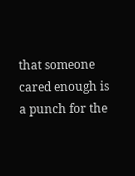that someone cared enough is a punch for the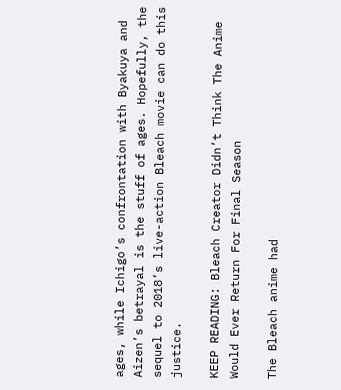ages, while Ichigo’s confrontation with Byakuya and Aizen’s betrayal is the stuff of ages. Hopefully, the sequel to 2018’s live-action Bleach movie can do this justice.

KEEP READING: Bleach Creator Didn’t Think The Anime Would Ever Return For Final Season

The Bleach anime had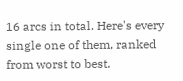16 arcs in total. Here's every single one of them, ranked from worst to best.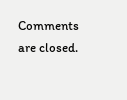Comments are closed.